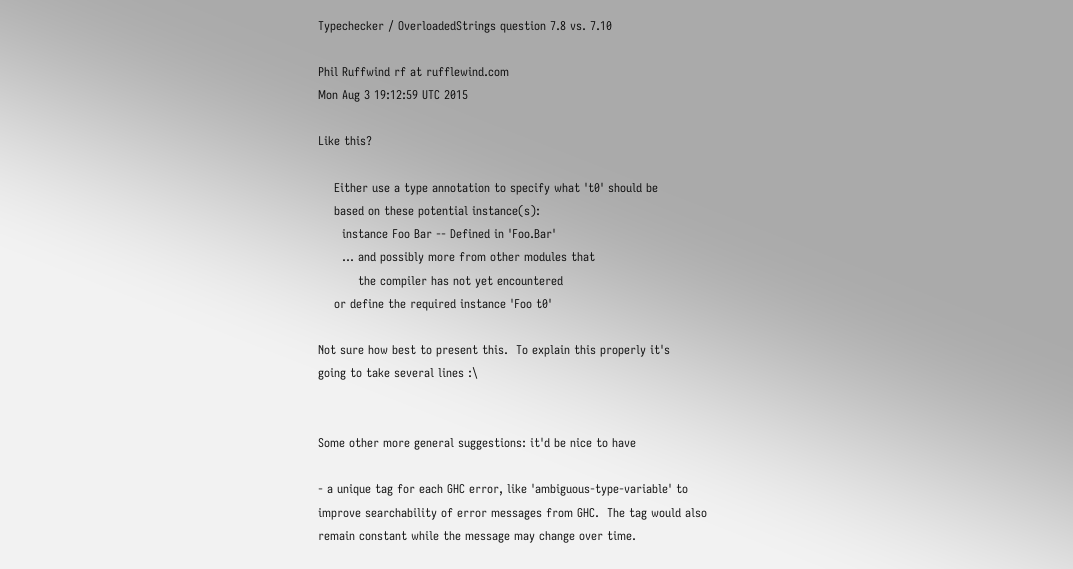Typechecker / OverloadedStrings question 7.8 vs. 7.10

Phil Ruffwind rf at rufflewind.com
Mon Aug 3 19:12:59 UTC 2015

Like this?

    Either use a type annotation to specify what 't0' should be
    based on these potential instance(s):
      instance Foo Bar -- Defined in 'Foo.Bar'
      ... and possibly more from other modules that
          the compiler has not yet encountered
    or define the required instance 'Foo t0'

Not sure how best to present this.  To explain this properly it's
going to take several lines :\


Some other more general suggestions: it'd be nice to have

- a unique tag for each GHC error, like 'ambiguous-type-variable' to
improve searchability of error messages from GHC.  The tag would also
remain constant while the message may change over time.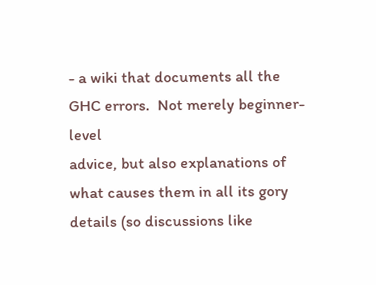- a wiki that documents all the GHC errors.  Not merely beginner-level
advice, but also explanations of what causes them in all its gory
details (so discussions like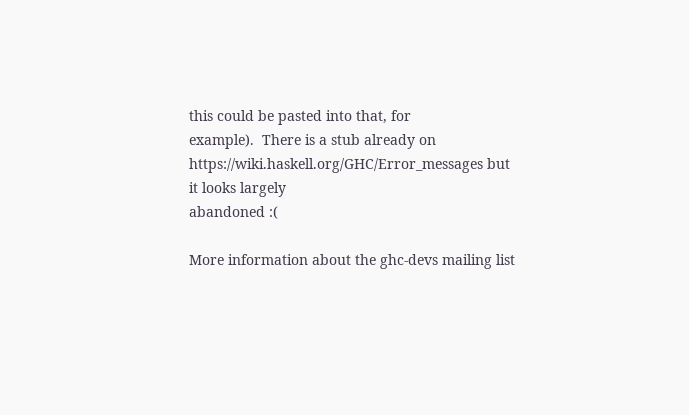this could be pasted into that, for
example).  There is a stub already on
https://wiki.haskell.org/GHC/Error_messages but it looks largely
abandoned :(

More information about the ghc-devs mailing list